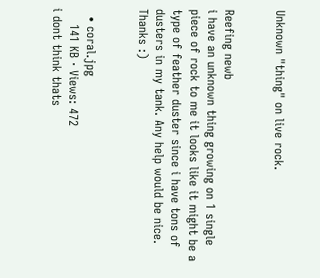Unknown "thing" on live rock.


Reefing newb
i have an unknown thing growing on 1 single piece of rock to me it looks like it might be a type of feather duster since i have tons of dusters in my tank. Any help would be nice. Thanks :)


  • coral.jpg
    141 KB · Views: 472
i dont think thats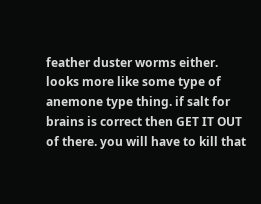feather duster worms either. looks more like some type of anemone type thing. if salt for brains is correct then GET IT OUT of there. you will have to kill that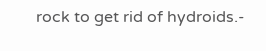rock to get rid of hydroids.-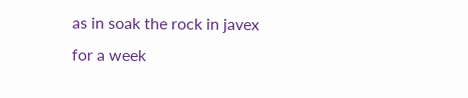as in soak the rock in javex for a week